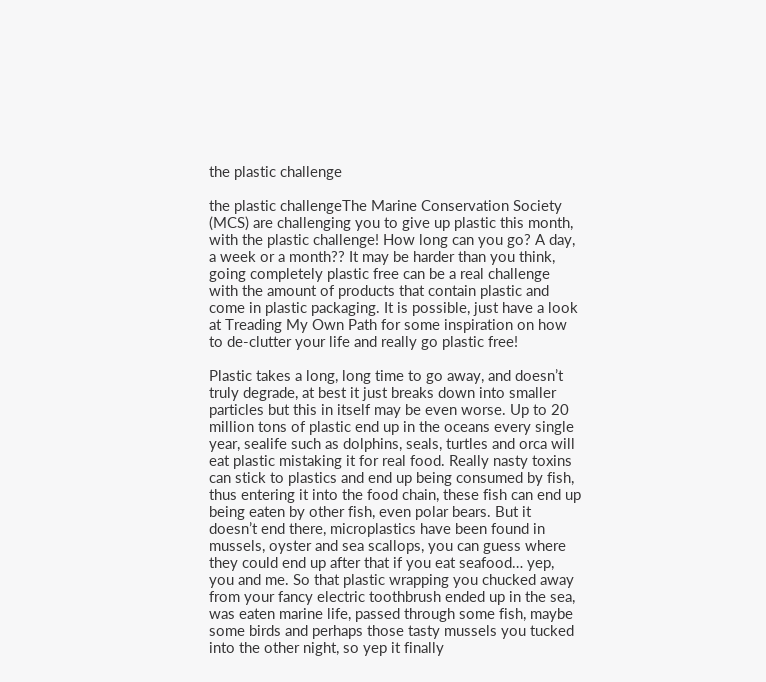the plastic challenge

the plastic challengeThe Marine Conservation Society (MCS) are challenging you to give up plastic this month, with the plastic challenge! How long can you go? A day, a week or a month?? It may be harder than you think, going completely plastic free can be a real challenge with the amount of products that contain plastic and come in plastic packaging. It is possible, just have a look at Treading My Own Path for some inspiration on how to de-clutter your life and really go plastic free!

Plastic takes a long, long time to go away, and doesn’t truly degrade, at best it just breaks down into smaller particles but this in itself may be even worse. Up to 20 million tons of plastic end up in the oceans every single year, sealife such as dolphins, seals, turtles and orca will eat plastic mistaking it for real food. Really nasty toxins can stick to plastics and end up being consumed by fish, thus entering it into the food chain, these fish can end up being eaten by other fish, even polar bears. But it doesn’t end there, microplastics have been found in mussels, oyster and sea scallops, you can guess where they could end up after that if you eat seafood… yep, you and me. So that plastic wrapping you chucked away from your fancy electric toothbrush ended up in the sea, was eaten marine life, passed through some fish, maybe some birds and perhaps those tasty mussels you tucked into the other night, so yep it finally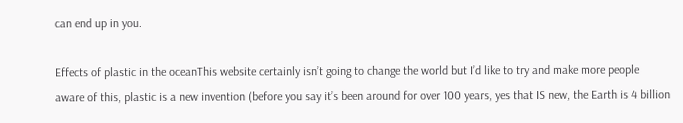can end up in you.

Effects of plastic in the oceanThis website certainly isn’t going to change the world but I’d like to try and make more people aware of this, plastic is a new invention (before you say it’s been around for over 100 years, yes that IS new, the Earth is 4 billion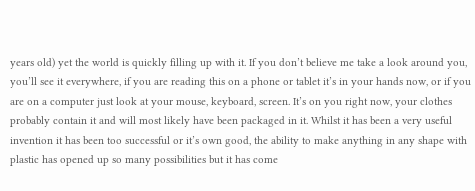years old) yet the world is quickly filling up with it. If you don’t believe me take a look around you, you’ll see it everywhere, if you are reading this on a phone or tablet it’s in your hands now, or if you are on a computer just look at your mouse, keyboard, screen. It’s on you right now, your clothes probably contain it and will most likely have been packaged in it. Whilst it has been a very useful invention it has been too successful or it’s own good, the ability to make anything in any shape with plastic has opened up so many possibilities but it has come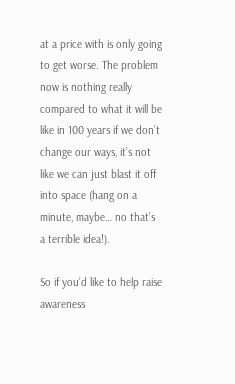at a price with is only going to get worse. The problem now is nothing really compared to what it will be like in 100 years if we don’t change our ways, it’s not like we can just blast it off into space (hang on a minute, maybe… no that’s a terrible idea!).

So if you’d like to help raise awareness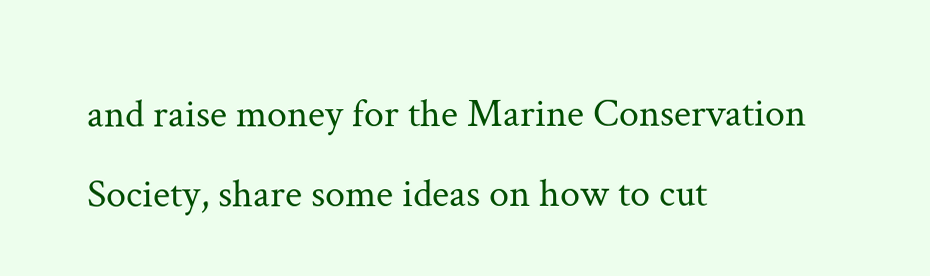and raise money for the Marine Conservation Society, share some ideas on how to cut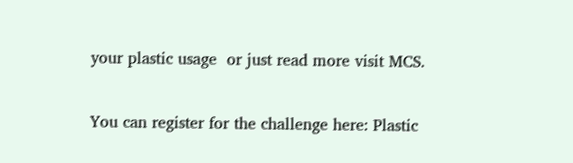your plastic usage  or just read more visit MCS.

You can register for the challenge here: Plastic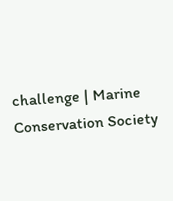challenge | Marine Conservation Society